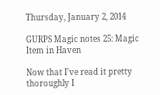Thursday, January 2, 2014

GURPS Magic notes 25: Magic Item in Haven

Now that I've read it pretty thoroughly I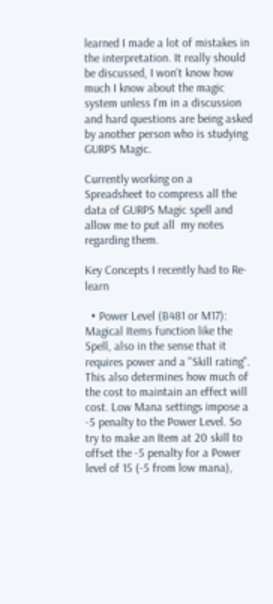learned I made a lot of mistakes in the interpretation. It really should be discussed, I won't know how much I know about the magic system unless I'm in a discussion and hard questions are being asked by another person who is studying GURPS Magic.

Currently working on a Spreadsheet to compress all the data of GURPS Magic spell and allow me to put all  my notes regarding them.

Key Concepts I recently had to Re-learn

  • Power Level (B481 or M17): Magical Items function like the Spell, also in the sense that it requires power and a "Skill rating". This also determines how much of the cost to maintain an effect will cost. Low Mana settings impose a -5 penalty to the Power Level. So try to make an Item at 20 skill to offset the -5 penalty for a Power level of 15 (-5 from low mana),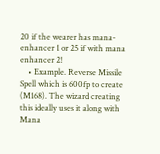20 if the wearer has mana-enhancer 1 or 25 if with mana enhancer 2!
    • Example. Reverse Missile Spell which is 600fp to create (M168). The wizard creating this ideally uses it along with Mana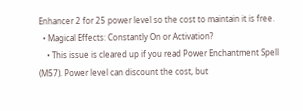Enhancer 2 for 25 power level so the cost to maintain it is free.
  • Magical Effects: Constantly On or Activation?
    • This issue is cleared up if you read Power Enchantment Spell (M57). Power level can discount the cost, but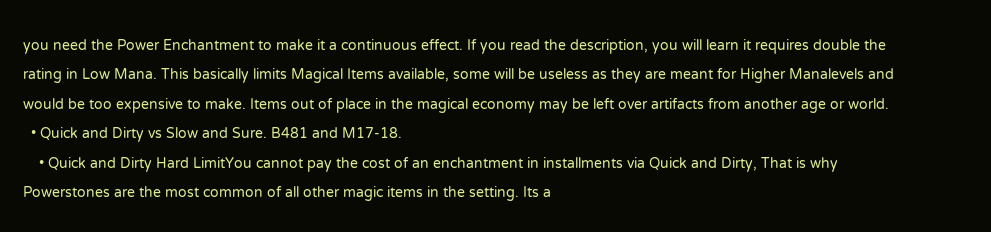you need the Power Enchantment to make it a continuous effect. If you read the description, you will learn it requires double the rating in Low Mana. This basically limits Magical Items available, some will be useless as they are meant for Higher Manalevels and would be too expensive to make. Items out of place in the magical economy may be left over artifacts from another age or world.
  • Quick and Dirty vs Slow and Sure. B481 and M17-18.
    • Quick and Dirty Hard LimitYou cannot pay the cost of an enchantment in installments via Quick and Dirty, That is why Powerstones are the most common of all other magic items in the setting. Its a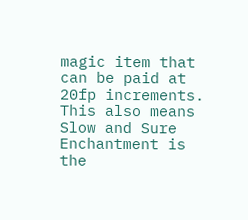magic item that can be paid at 20fp increments. This also means Slow and Sure Enchantment is the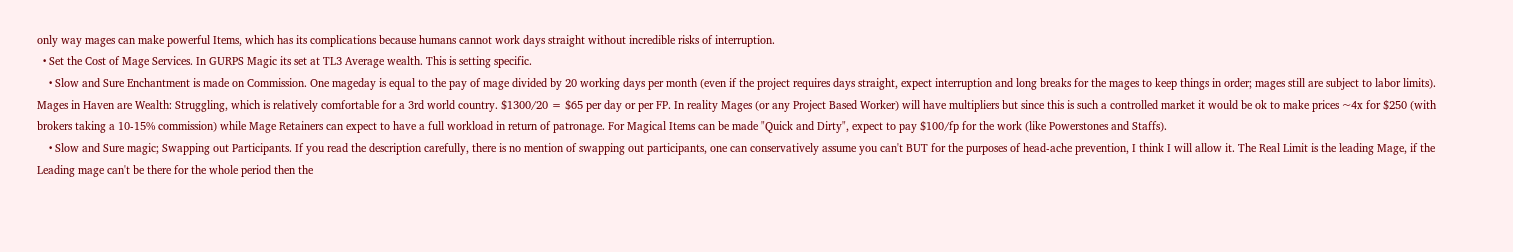only way mages can make powerful Items, which has its complications because humans cannot work days straight without incredible risks of interruption.
  • Set the Cost of Mage Services. In GURPS Magic its set at TL3 Average wealth. This is setting specific.
    • Slow and Sure Enchantment is made on Commission. One mageday is equal to the pay of mage divided by 20 working days per month (even if the project requires days straight, expect interruption and long breaks for the mages to keep things in order; mages still are subject to labor limits). Mages in Haven are Wealth: Struggling, which is relatively comfortable for a 3rd world country. $1300/20 = $65 per day or per FP. In reality Mages (or any Project Based Worker) will have multipliers but since this is such a controlled market it would be ok to make prices ~4x for $250 (with brokers taking a 10-15% commission) while Mage Retainers can expect to have a full workload in return of patronage. For Magical Items can be made "Quick and Dirty", expect to pay $100/fp for the work (like Powerstones and Staffs).
    • Slow and Sure magic; Swapping out Participants. If you read the description carefully, there is no mention of swapping out participants, one can conservatively assume you can't BUT for the purposes of head-ache prevention, I think I will allow it. The Real Limit is the leading Mage, if the Leading mage can't be there for the whole period then the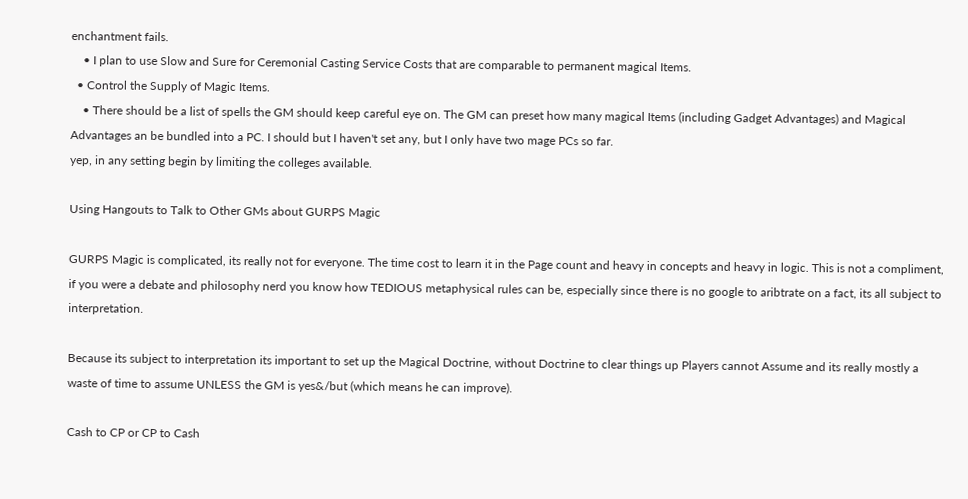enchantment fails.
    • I plan to use Slow and Sure for Ceremonial Casting Service Costs that are comparable to permanent magical Items.
  • Control the Supply of Magic Items.
    • There should be a list of spells the GM should keep careful eye on. The GM can preset how many magical Items (including Gadget Advantages) and Magical Advantages an be bundled into a PC. I should but I haven't set any, but I only have two mage PCs so far.
yep, in any setting begin by limiting the colleges available.

Using Hangouts to Talk to Other GMs about GURPS Magic

GURPS Magic is complicated, its really not for everyone. The time cost to learn it in the Page count and heavy in concepts and heavy in logic. This is not a compliment, if you were a debate and philosophy nerd you know how TEDIOUS metaphysical rules can be, especially since there is no google to aribtrate on a fact, its all subject to interpretation.

Because its subject to interpretation its important to set up the Magical Doctrine, without Doctrine to clear things up Players cannot Assume and its really mostly a waste of time to assume UNLESS the GM is yes&/but (which means he can improve).

Cash to CP or CP to Cash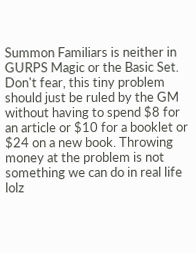Summon Familiars is neither in GURPS Magic or the Basic Set. Don't fear, this tiny problem should just be ruled by the GM without having to spend $8 for an article or $10 for a booklet or $24 on a new book. Throwing money at the problem is not something we can do in real life lolz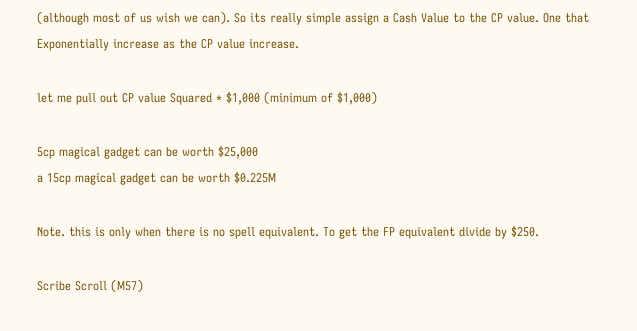(although most of us wish we can). So its really simple assign a Cash Value to the CP value. One that Exponentially increase as the CP value increase.

let me pull out CP value Squared * $1,000 (minimum of $1,000)

5cp magical gadget can be worth $25,000
a 15cp magical gadget can be worth $0.225M

Note. this is only when there is no spell equivalent. To get the FP equivalent divide by $250.

Scribe Scroll (M57)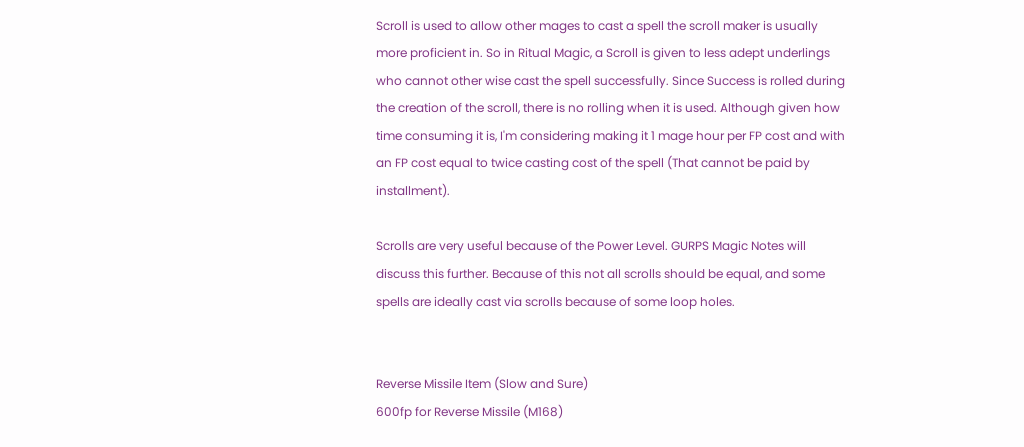Scroll is used to allow other mages to cast a spell the scroll maker is usually more proficient in. So in Ritual Magic, a Scroll is given to less adept underlings who cannot other wise cast the spell successfully. Since Success is rolled during the creation of the scroll, there is no rolling when it is used. Although given how time consuming it is, I'm considering making it 1 mage hour per FP cost and with an FP cost equal to twice casting cost of the spell (That cannot be paid by installment).

Scrolls are very useful because of the Power Level. GURPS Magic Notes will discuss this further. Because of this not all scrolls should be equal, and some spells are ideally cast via scrolls because of some loop holes.


Reverse Missile Item (Slow and Sure)
600fp for Reverse Missile (M168)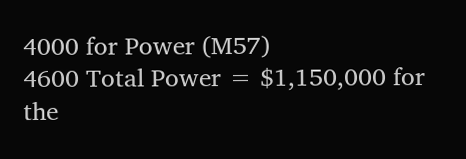4000 for Power (M57)
4600 Total Power = $1,150,000 for the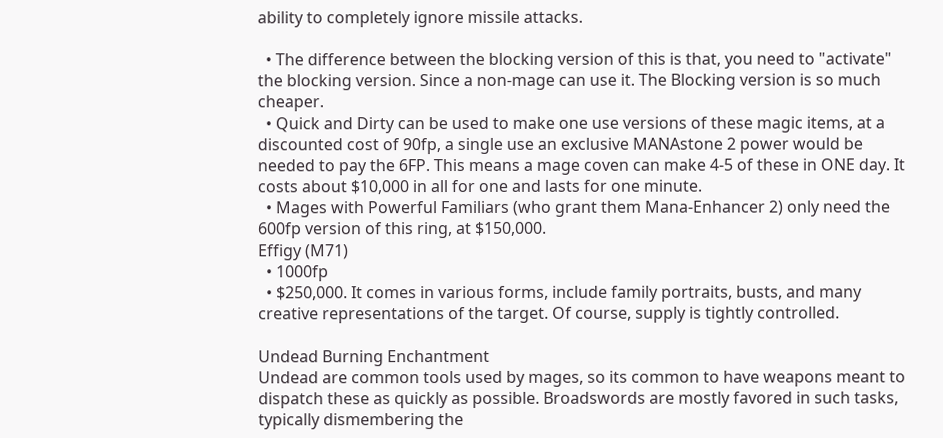ability to completely ignore missile attacks.

  • The difference between the blocking version of this is that, you need to "activate" the blocking version. Since a non-mage can use it. The Blocking version is so much cheaper.
  • Quick and Dirty can be used to make one use versions of these magic items, at a discounted cost of 90fp, a single use an exclusive MANAstone 2 power would be needed to pay the 6FP. This means a mage coven can make 4-5 of these in ONE day. It costs about $10,000 in all for one and lasts for one minute.
  • Mages with Powerful Familiars (who grant them Mana-Enhancer 2) only need the 600fp version of this ring, at $150,000.
Effigy (M71)
  • 1000fp
  • $250,000. It comes in various forms, include family portraits, busts, and many creative representations of the target. Of course, supply is tightly controlled.

Undead Burning Enchantment
Undead are common tools used by mages, so its common to have weapons meant to dispatch these as quickly as possible. Broadswords are mostly favored in such tasks, typically dismembering the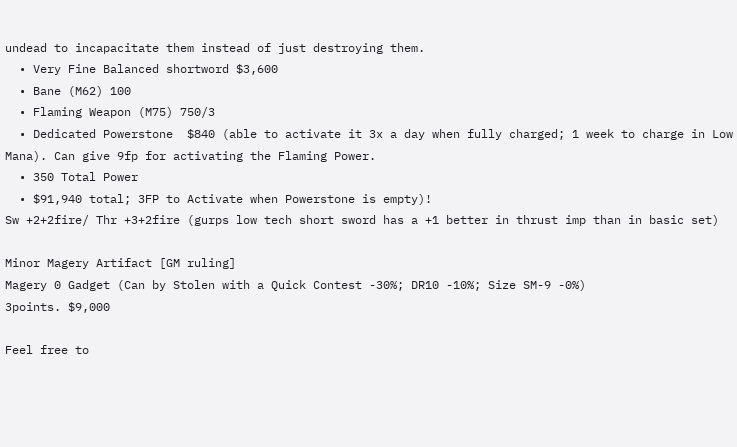undead to incapacitate them instead of just destroying them.
  • Very Fine Balanced shortword $3,600
  • Bane (M62) 100
  • Flaming Weapon (M75) 750/3
  • Dedicated Powerstone  $840 (able to activate it 3x a day when fully charged; 1 week to charge in Low Mana). Can give 9fp for activating the Flaming Power.
  • 350 Total Power
  • $91,940 total; 3FP to Activate when Powerstone is empty)!
Sw +2+2fire/ Thr +3+2fire (gurps low tech short sword has a +1 better in thrust imp than in basic set)

Minor Magery Artifact [GM ruling]
Magery 0 Gadget (Can by Stolen with a Quick Contest -30%; DR10 -10%; Size SM-9 -0%)
3points. $9,000

Feel free to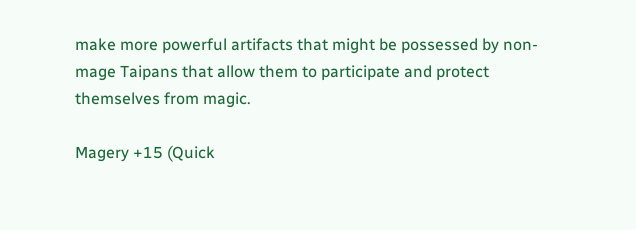make more powerful artifacts that might be possessed by non-mage Taipans that allow them to participate and protect themselves from magic.

Magery +15 (Quick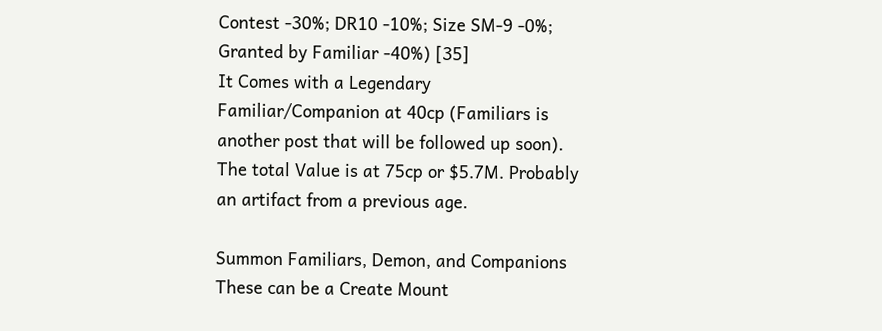Contest -30%; DR10 -10%; Size SM-9 -0%; Granted by Familiar -40%) [35]
It Comes with a Legendary Familiar/Companion at 40cp (Familiars is another post that will be followed up soon).
The total Value is at 75cp or $5.7M. Probably an artifact from a previous age.

Summon Familiars, Demon, and Companions
These can be a Create Mount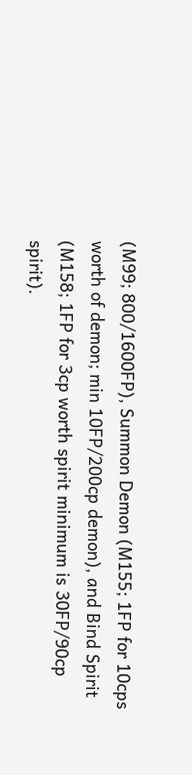(M99; 800/1600FP), Summon Demon (M155; 1FP for 10cps worth of demon; min 10FP/200cp demon), and Bind Spirit (M158; 1FP for 3cp worth spirit minimum is 30FP/90cp spirit).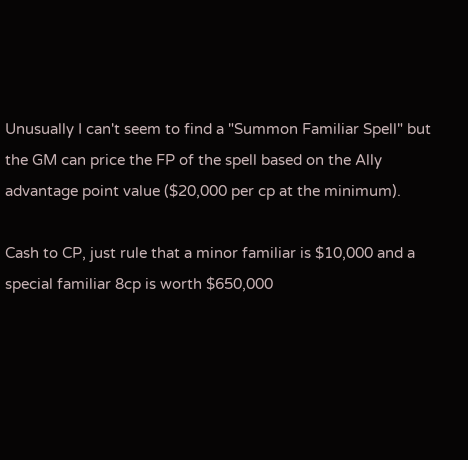Unusually I can't seem to find a "Summon Familiar Spell" but the GM can price the FP of the spell based on the Ally advantage point value ($20,000 per cp at the minimum).

Cash to CP, just rule that a minor familiar is $10,000 and a special familiar 8cp is worth $650,000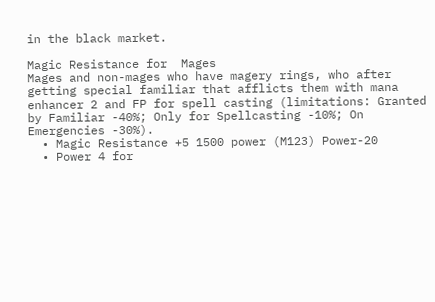in the black market.

Magic Resistance for  Mages
Mages and non-mages who have magery rings, who after getting special familiar that afflicts them with mana enhancer 2 and FP for spell casting (limitations: Granted by Familiar -40%; Only for Spellcasting -10%; On Emergencies -30%).
  • Magic Resistance +5 1500 power (M123) Power-20
  • Power 4 for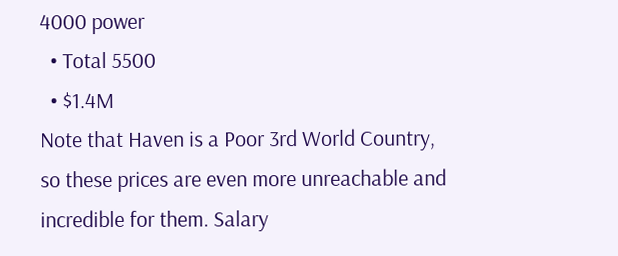4000 power
  • Total 5500
  • $1.4M
Note that Haven is a Poor 3rd World Country, so these prices are even more unreachable and incredible for them. Salary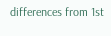differences from 1st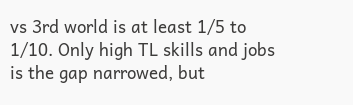vs 3rd world is at least 1/5 to 1/10. Only high TL skills and jobs is the gap narrowed, but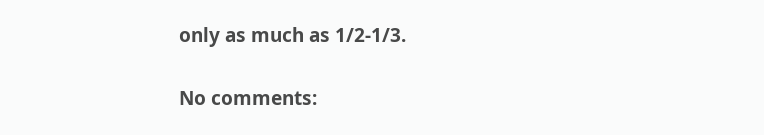only as much as 1/2-1/3.

No comments: